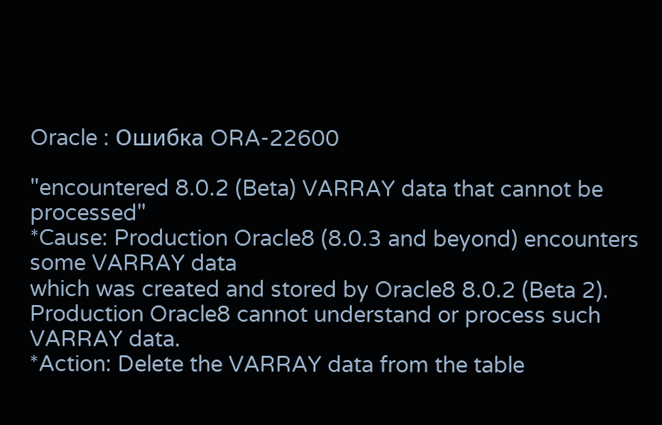Oracle : Ошибка ORA-22600

"encountered 8.0.2 (Beta) VARRAY data that cannot be processed"
*Cause: Production Oracle8 (8.0.3 and beyond) encounters some VARRAY data
which was created and stored by Oracle8 8.0.2 (Beta 2).
Production Oracle8 cannot understand or process such VARRAY data.
*Action: Delete the VARRAY data from the table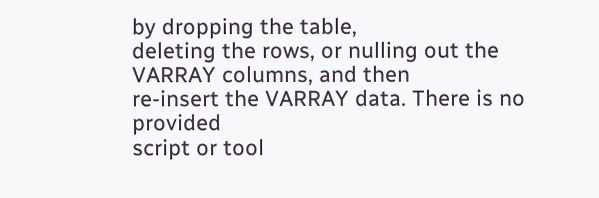by dropping the table,
deleting the rows, or nulling out the VARRAY columns, and then
re-insert the VARRAY data. There is no provided
script or tool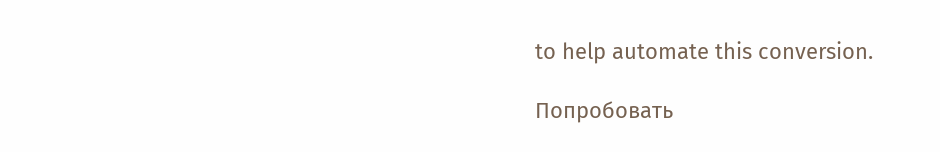to help automate this conversion.

Попробовать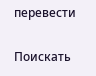перевести

Поискать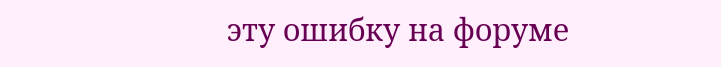эту ошибку на форуме